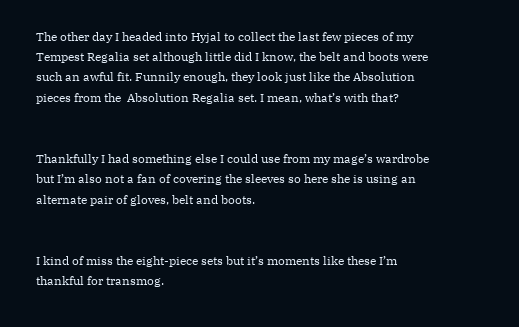The other day I headed into Hyjal to collect the last few pieces of my Tempest Regalia set although little did I know, the belt and boots were such an awful fit. Funnily enough, they look just like the Absolution pieces from the  Absolution Regalia set. I mean, what’s with that?


Thankfully I had something else I could use from my mage’s wardrobe but I’m also not a fan of covering the sleeves so here she is using an alternate pair of gloves, belt and boots.


I kind of miss the eight-piece sets but it’s moments like these I’m thankful for transmog.